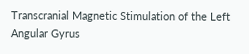Transcranial Magnetic Stimulation of the Left Angular Gyrus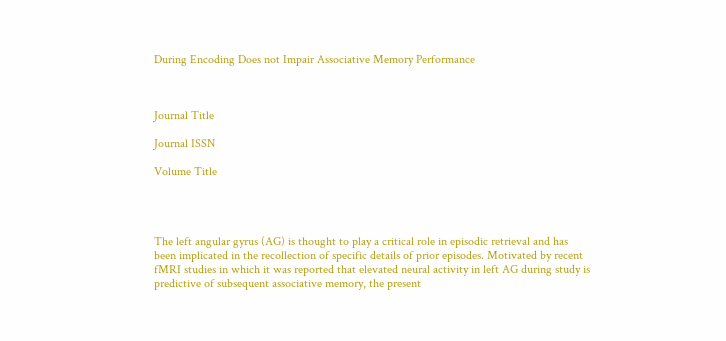During Encoding Does not Impair Associative Memory Performance



Journal Title

Journal ISSN

Volume Title




The left angular gyrus (AG) is thought to play a critical role in episodic retrieval and has been implicated in the recollection of specific details of prior episodes. Motivated by recent fMRI studies in which it was reported that elevated neural activity in left AG during study is predictive of subsequent associative memory, the present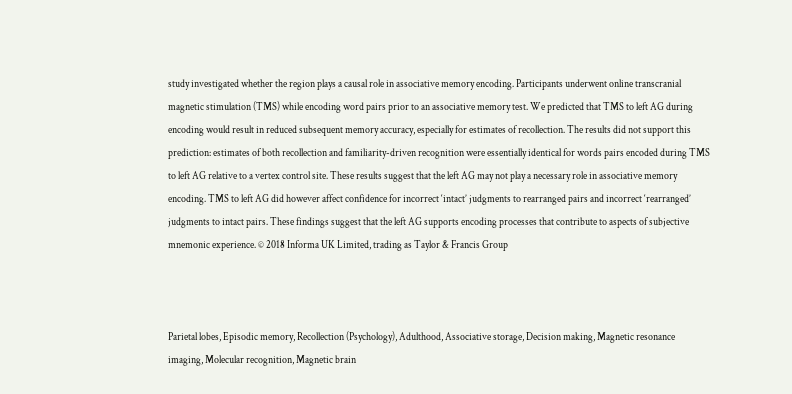study investigated whether the region plays a causal role in associative memory encoding. Participants underwent online transcranial magnetic stimulation (TMS) while encoding word pairs prior to an associative memory test. We predicted that TMS to left AG during encoding would result in reduced subsequent memory accuracy, especially for estimates of recollection. The results did not support this prediction: estimates of both recollection and familiarity-driven recognition were essentially identical for words pairs encoded during TMS to left AG relative to a vertex control site. These results suggest that the left AG may not play a necessary role in associative memory encoding. TMS to left AG did however affect confidence for incorrect ‘intact’ judgments to rearranged pairs and incorrect ‘rearranged’ judgments to intact pairs. These findings suggest that the left AG supports encoding processes that contribute to aspects of subjective mnemonic experience. © 2018 Informa UK Limited, trading as Taylor & Francis Group



Parietal lobes, Episodic memory, Recollection (Psychology), Adulthood, Associative storage, Decision making, Magnetic resonance imaging, Molecular recognition, Magnetic brain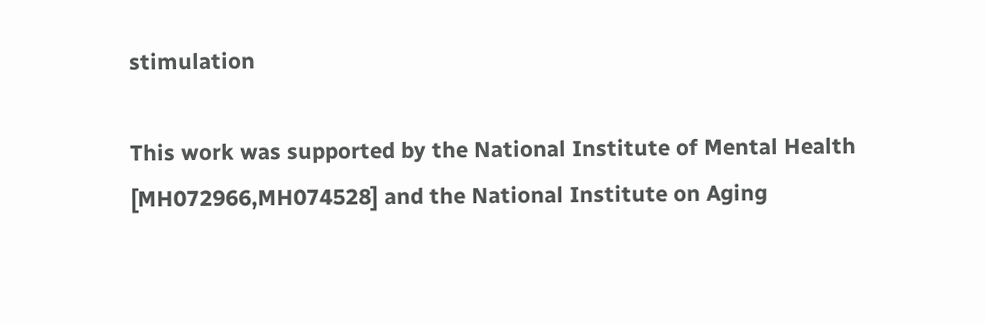stimulation

This work was supported by the National Institute of Mental Health [MH072966,MH074528] and the National Institute on Aging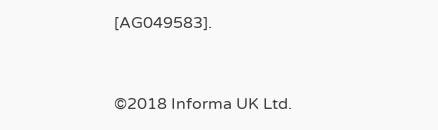[AG049583].


©2018 Informa UK Ltd.